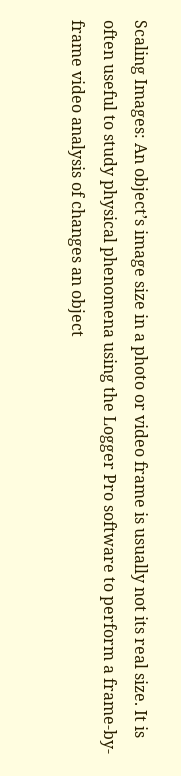Scaling Images: An object’s image size in a photo or video frame is usually not its real size. It is often useful to study physical phenomena using the Logger Pro software to perform a frame-by-frame video analysis of changes an object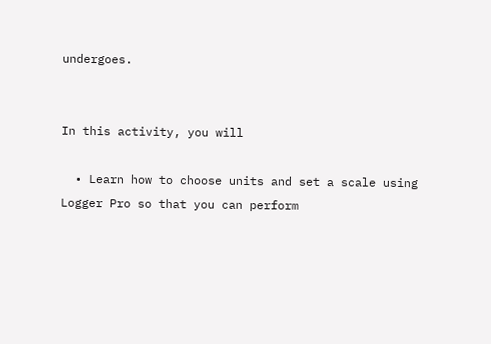undergoes.


In this activity, you will

  • Learn how to choose units and set a scale using Logger Pro so that you can perform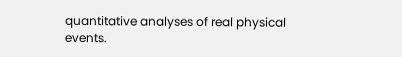quantitative analyses of real physical events.